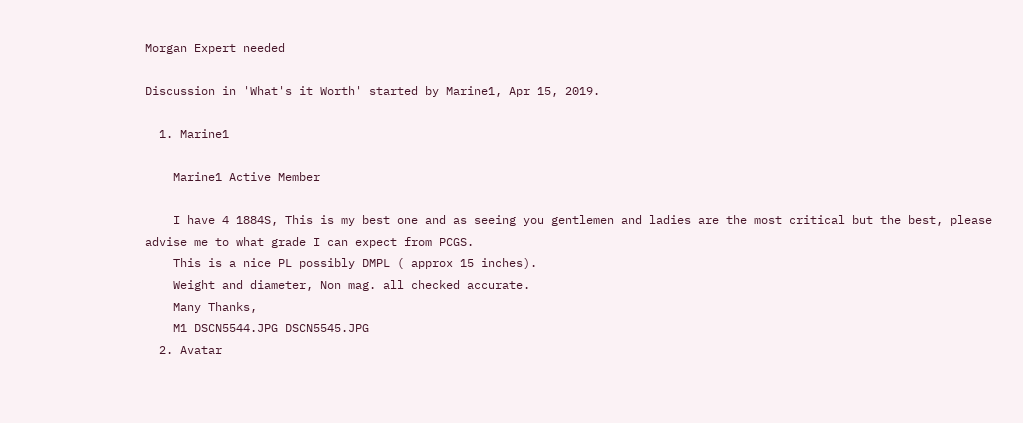Morgan Expert needed

Discussion in 'What's it Worth' started by Marine1, Apr 15, 2019.

  1. Marine1

    Marine1 Active Member

    I have 4 1884S, This is my best one and as seeing you gentlemen and ladies are the most critical but the best, please advise me to what grade I can expect from PCGS.
    This is a nice PL possibly DMPL ( approx 15 inches).
    Weight and diameter, Non mag. all checked accurate.
    Many Thanks,
    M1 DSCN5544.JPG DSCN5545.JPG
  2. Avatar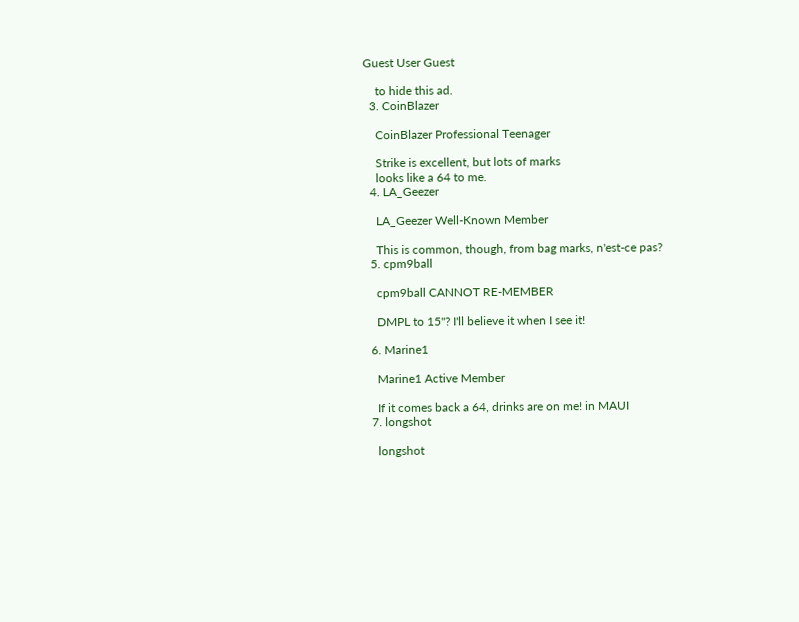Guest User Guest

    to hide this ad.
  3. CoinBlazer

    CoinBlazer Professional Teenager

    Strike is excellent, but lots of marks
    looks like a 64 to me.
  4. LA_Geezer

    LA_Geezer Well-Known Member

    This is common, though, from bag marks, n'est-ce pas?
  5. cpm9ball

    cpm9ball CANNOT RE-MEMBER

    DMPL to 15"? I'll believe it when I see it!

  6. Marine1

    Marine1 Active Member

    If it comes back a 64, drinks are on me! in MAUI
  7. longshot

    longshot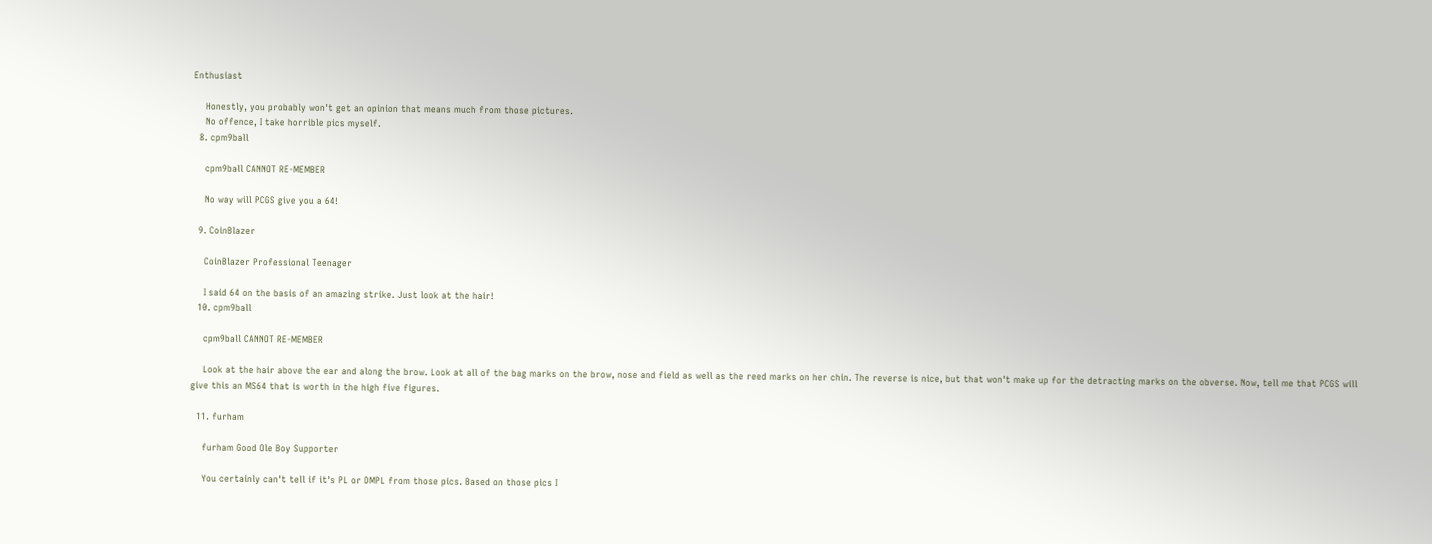Enthusiast

    Honestly, you probably won't get an opinion that means much from those pictures.
    No offence, I take horrible pics myself.
  8. cpm9ball

    cpm9ball CANNOT RE-MEMBER

    No way will PCGS give you a 64!

  9. CoinBlazer

    CoinBlazer Professional Teenager

    I said 64 on the basis of an amazing strike. Just look at the hair!
  10. cpm9ball

    cpm9ball CANNOT RE-MEMBER

    Look at the hair above the ear and along the brow. Look at all of the bag marks on the brow, nose and field as well as the reed marks on her chin. The reverse is nice, but that won't make up for the detracting marks on the obverse. Now, tell me that PCGS will give this an MS64 that is worth in the high five figures.

  11. furham

    furham Good Ole Boy Supporter

    You certainly can't tell if it's PL or DMPL from those pics. Based on those pics I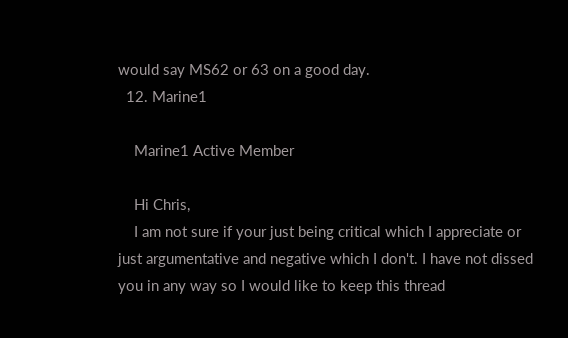would say MS62 or 63 on a good day.
  12. Marine1

    Marine1 Active Member

    Hi Chris,
    I am not sure if your just being critical which I appreciate or just argumentative and negative which I don't. I have not dissed you in any way so I would like to keep this thread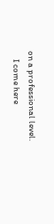on a professional level.
    I come here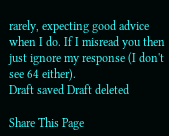rarely, expecting good advice when I do. If I misread you then just ignore my response (I don't see 64 either).
Draft saved Draft deleted

Share This Page